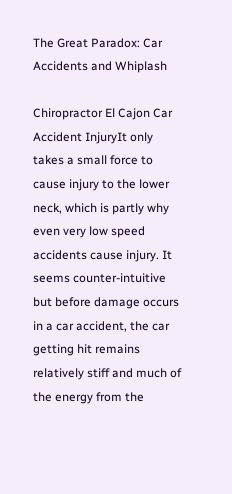The Great Paradox: Car Accidents and Whiplash

Chiropractor El Cajon Car Accident InjuryIt only takes a small force to cause injury to the lower neck, which is partly why even very low speed accidents cause injury. It seems counter-intuitive but before damage occurs in a car accident, the car getting hit remains relatively stiff and much of the energy from the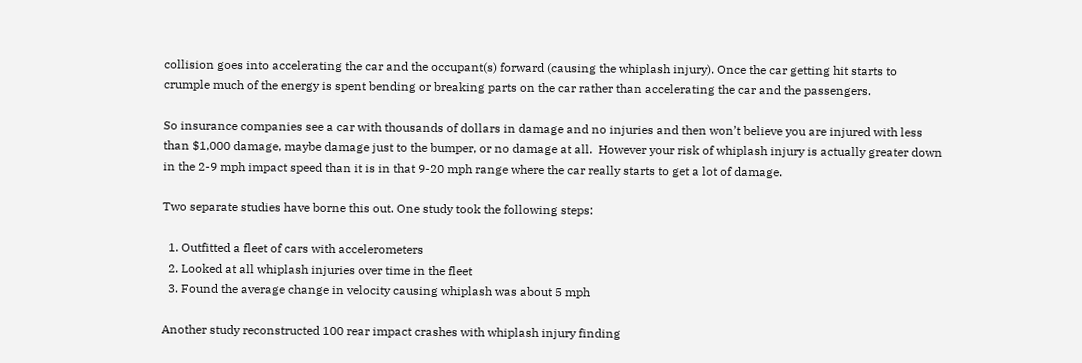collision goes into accelerating the car and the occupant(s) forward (causing the whiplash injury). Once the car getting hit starts to crumple much of the energy is spent bending or breaking parts on the car rather than accelerating the car and the passengers.

So insurance companies see a car with thousands of dollars in damage and no injuries and then won’t believe you are injured with less than $1,000 damage, maybe damage just to the bumper, or no damage at all.  However your risk of whiplash injury is actually greater down in the 2-9 mph impact speed than it is in that 9-20 mph range where the car really starts to get a lot of damage.

Two separate studies have borne this out. One study took the following steps:

  1. Outfitted a fleet of cars with accelerometers
  2. Looked at all whiplash injuries over time in the fleet
  3. Found the average change in velocity causing whiplash was about 5 mph

Another study reconstructed 100 rear impact crashes with whiplash injury finding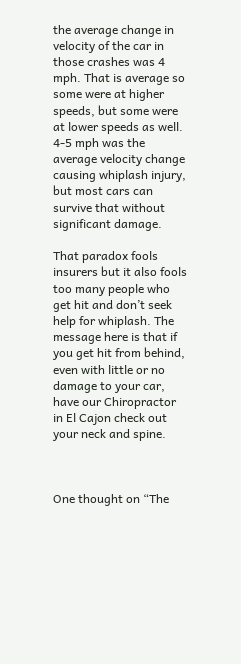the average change in velocity of the car in those crashes was 4 mph. That is average so some were at higher speeds, but some were at lower speeds as well. 4-5 mph was the average velocity change causing whiplash injury, but most cars can survive that without significant damage.

That paradox fools insurers but it also fools too many people who get hit and don’t seek help for whiplash. The message here is that if you get hit from behind, even with little or no damage to your car, have our Chiropractor in El Cajon check out your neck and spine.



One thought on “The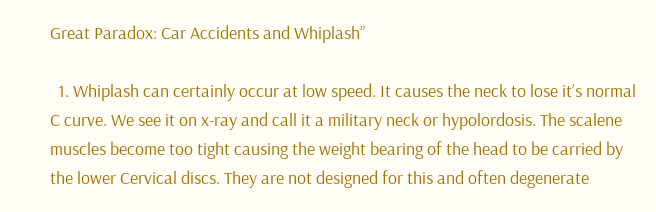Great Paradox: Car Accidents and Whiplash”

  1. Whiplash can certainly occur at low speed. It causes the neck to lose it’s normal C curve. We see it on x-ray and call it a military neck or hypolordosis. The scalene muscles become too tight causing the weight bearing of the head to be carried by the lower Cervical discs. They are not designed for this and often degenerate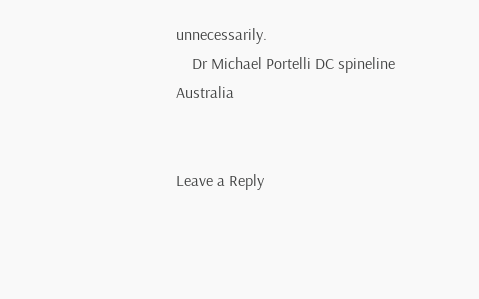unnecessarily.
    Dr Michael Portelli DC spineline Australia


Leave a Reply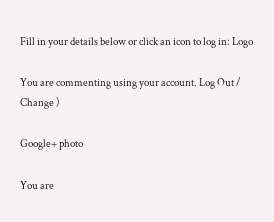Fill in your details below or click an icon to log in: Logo

You are commenting using your account. Log Out /  Change )

Google+ photo

You are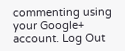commenting using your Google+ account. Log Out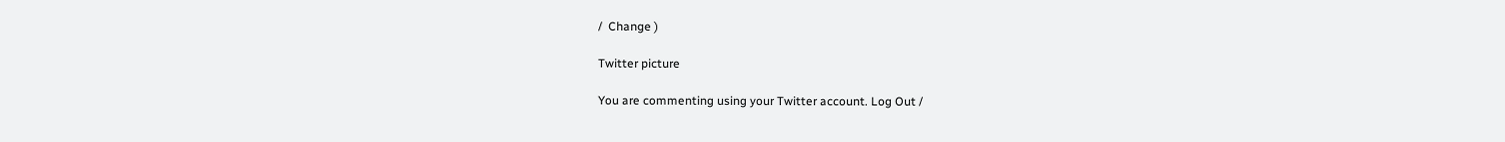/  Change )

Twitter picture

You are commenting using your Twitter account. Log Out /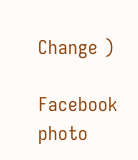Change )

Facebook photo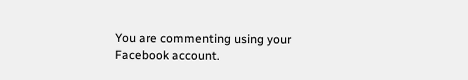You are commenting using your Facebook account.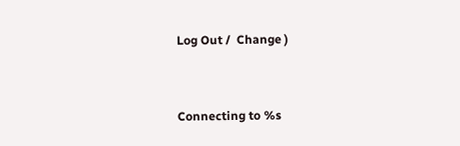Log Out /  Change )


Connecting to %s